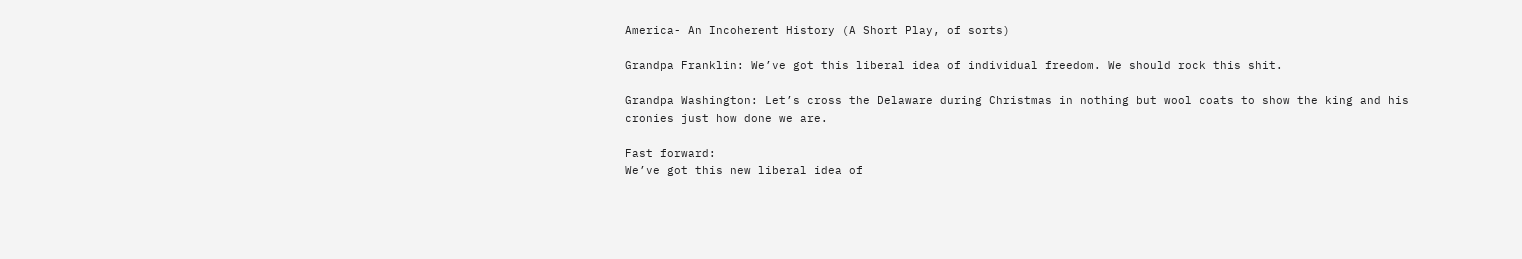America- An Incoherent History (A Short Play, of sorts)

Grandpa Franklin: We’ve got this liberal idea of individual freedom. We should rock this shit.

Grandpa Washington: Let’s cross the Delaware during Christmas in nothing but wool coats to show the king and his cronies just how done we are.

Fast forward:
We’ve got this new liberal idea of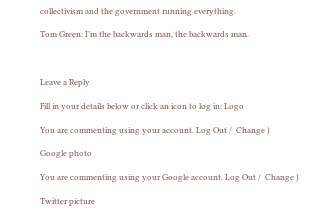collectivism and the government running everything.

Tom Green: I’m the backwards man, the backwards man.



Leave a Reply

Fill in your details below or click an icon to log in: Logo

You are commenting using your account. Log Out /  Change )

Google photo

You are commenting using your Google account. Log Out /  Change )

Twitter picture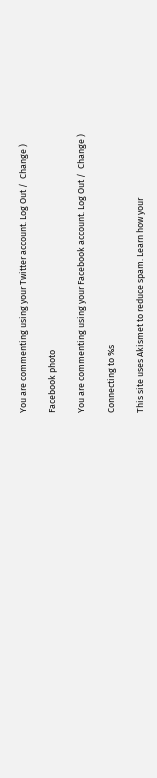You are commenting using your Twitter account. Log Out /  Change )

Facebook photo

You are commenting using your Facebook account. Log Out /  Change )

Connecting to %s

This site uses Akismet to reduce spam. Learn how your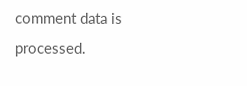comment data is processed.